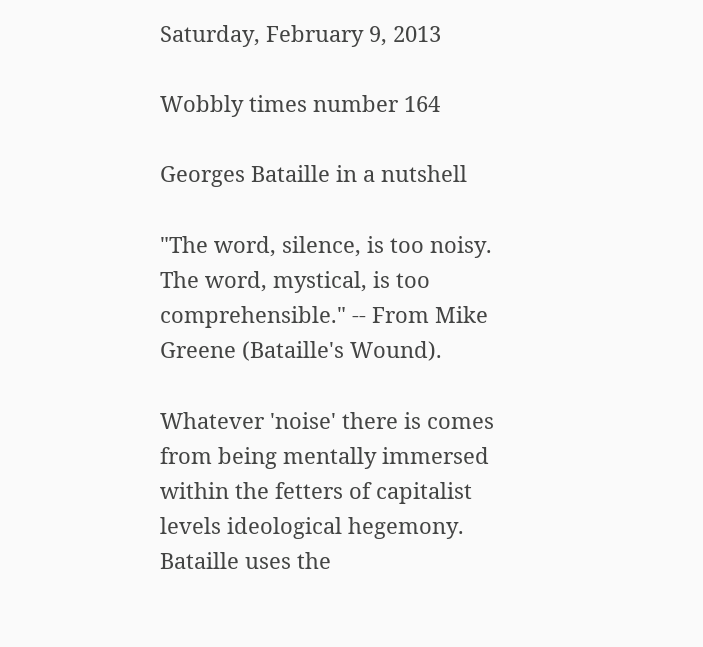Saturday, February 9, 2013

Wobbly times number 164

Georges Bataille in a nutshell

"The word, silence, is too noisy. The word, mystical, is too comprehensible." -- From Mike Greene (Bataille's Wound).

Whatever 'noise' there is comes from being mentally immersed within the fetters of capitalist levels ideological hegemony. Bataille uses the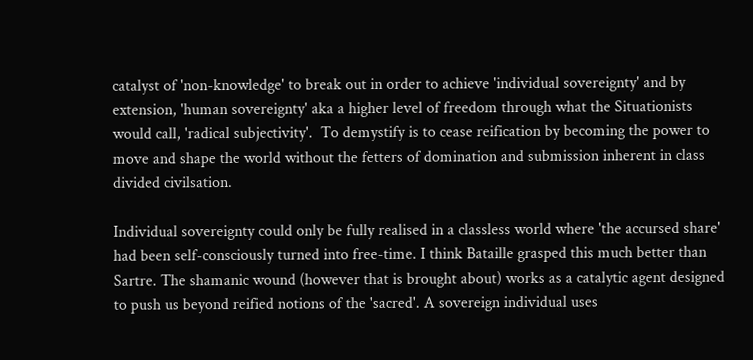catalyst of 'non-knowledge' to break out in order to achieve 'individual sovereignty' and by extension, 'human sovereignty' aka a higher level of freedom through what the Situationists would call, 'radical subjectivity'.  To demystify is to cease reification by becoming the power to move and shape the world without the fetters of domination and submission inherent in class divided civilsation.

Individual sovereignty could only be fully realised in a classless world where 'the accursed share' had been self-consciously turned into free-time. I think Bataille grasped this much better than Sartre. The shamanic wound (however that is brought about) works as a catalytic agent designed to push us beyond reified notions of the 'sacred'. A sovereign individual uses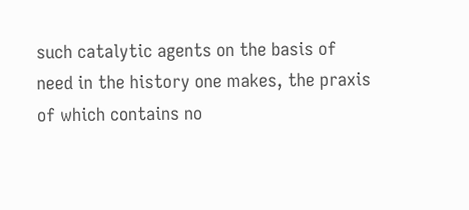such catalytic agents on the basis of need in the history one makes, the praxis of which contains no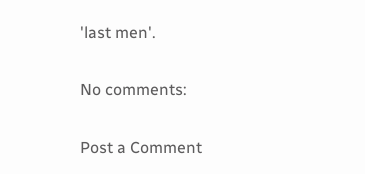'last men'.

No comments:

Post a Comment